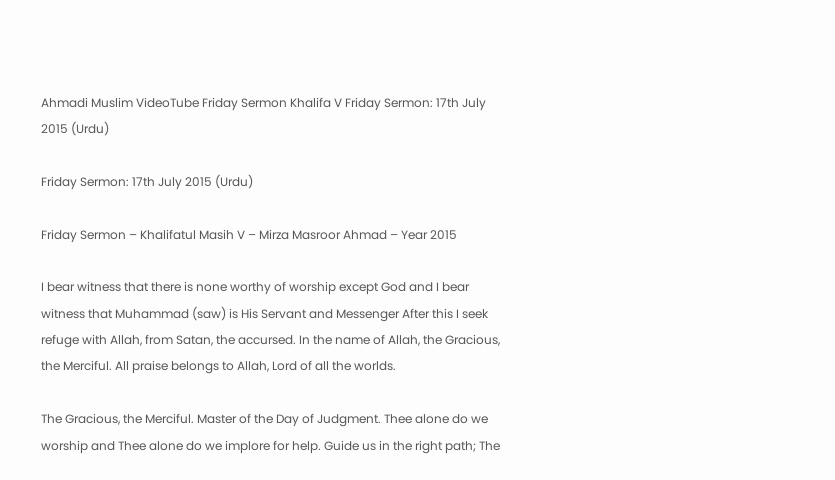Ahmadi Muslim VideoTube Friday Sermon Khalifa V Friday Sermon: 17th July 2015 (Urdu)

Friday Sermon: 17th July 2015 (Urdu)

Friday Sermon – Khalifatul Masih V – Mirza Masroor Ahmad – Year 2015

I bear witness that there is none worthy of worship except God and I bear witness that Muhammad (saw) is His Servant and Messenger After this I seek refuge with Allah, from Satan, the accursed. In the name of Allah, the Gracious, the Merciful. All praise belongs to Allah, Lord of all the worlds.

The Gracious, the Merciful. Master of the Day of Judgment. Thee alone do we worship and Thee alone do we implore for help. Guide us in the right path; The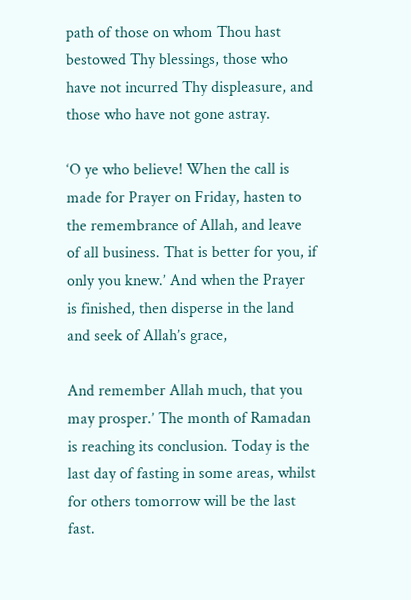path of those on whom Thou hast bestowed Thy blessings, those who have not incurred Thy displeasure, and those who have not gone astray.

‘O ye who believe! When the call is made for Prayer on Friday, hasten to the remembrance of Allah, and leave of all business. That is better for you, if only you knew.’ And when the Prayer is finished, then disperse in the land and seek of Allah’s grace,

And remember Allah much, that you may prosper.’ The month of Ramadan is reaching its conclusion. Today is the last day of fasting in some areas, whilst for others tomorrow will be the last fast.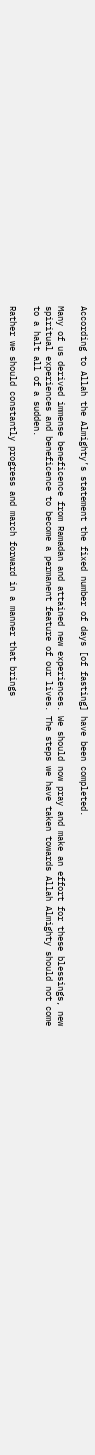According to Allah the Almighty’s statement the fixed number of days [of fasting] have been completed.

Many of us derived immense beneficence from Ramadan and attained new experiences. We should now pray and make an effort for these blessings, new spiritual experiences and beneficence to become a permanent feature of our lives. The steps we have taken towards Allah Almighty should not come to a halt all of a sudden.

Rather we should constantly progress and march forward in a manner that brings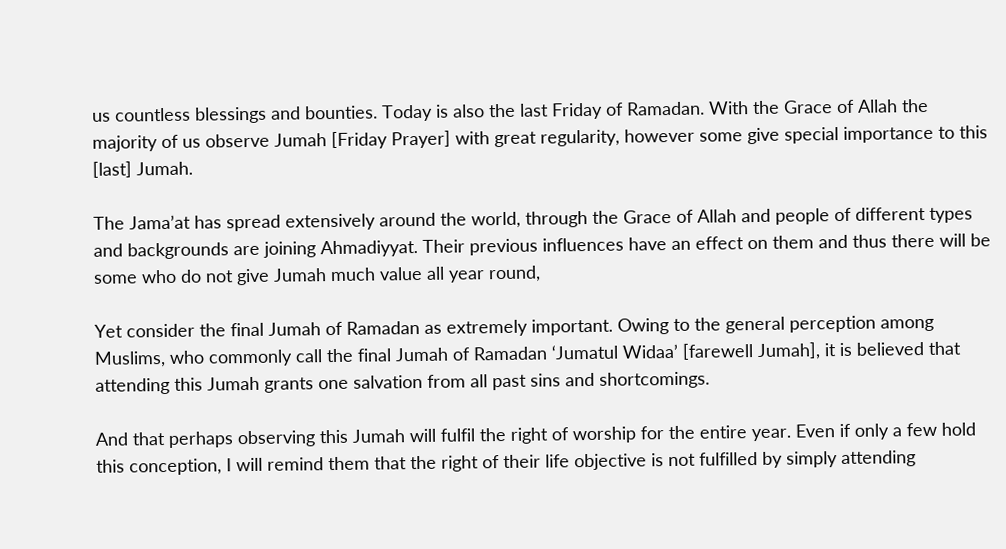us countless blessings and bounties. Today is also the last Friday of Ramadan. With the Grace of Allah the majority of us observe Jumah [Friday Prayer] with great regularity, however some give special importance to this [last] Jumah.

The Jama’at has spread extensively around the world, through the Grace of Allah and people of different types and backgrounds are joining Ahmadiyyat. Their previous influences have an effect on them and thus there will be some who do not give Jumah much value all year round,

Yet consider the final Jumah of Ramadan as extremely important. Owing to the general perception among Muslims, who commonly call the final Jumah of Ramadan ‘Jumatul Widaa’ [farewell Jumah], it is believed that attending this Jumah grants one salvation from all past sins and shortcomings.

And that perhaps observing this Jumah will fulfil the right of worship for the entire year. Even if only a few hold this conception, I will remind them that the right of their life objective is not fulfilled by simply attending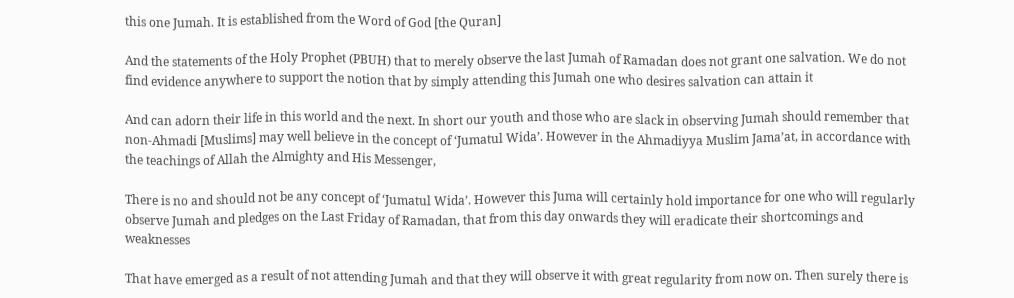this one Jumah. It is established from the Word of God [the Quran]

And the statements of the Holy Prophet (PBUH) that to merely observe the last Jumah of Ramadan does not grant one salvation. We do not find evidence anywhere to support the notion that by simply attending this Jumah one who desires salvation can attain it

And can adorn their life in this world and the next. In short our youth and those who are slack in observing Jumah should remember that non-Ahmadi [Muslims] may well believe in the concept of ‘Jumatul Wida’. However in the Ahmadiyya Muslim Jama’at, in accordance with the teachings of Allah the Almighty and His Messenger,

There is no and should not be any concept of ‘Jumatul Wida’. However this Juma will certainly hold importance for one who will regularly observe Jumah and pledges on the Last Friday of Ramadan, that from this day onwards they will eradicate their shortcomings and weaknesses

That have emerged as a result of not attending Jumah and that they will observe it with great regularity from now on. Then surely there is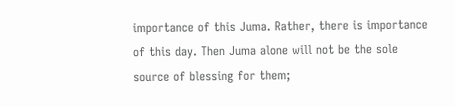importance of this Juma. Rather, there is importance of this day. Then Juma alone will not be the sole source of blessing for them;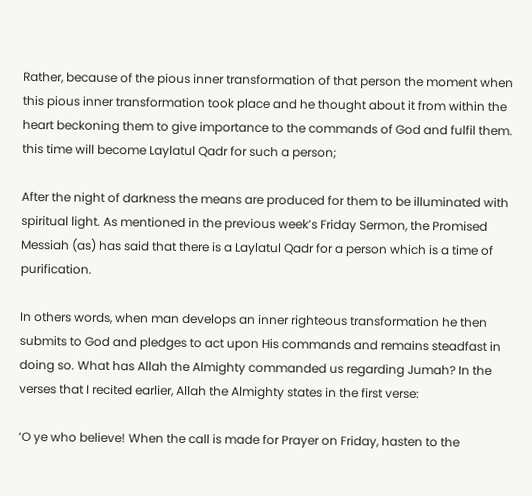Rather, because of the pious inner transformation of that person the moment when this pious inner transformation took place and he thought about it from within the heart beckoning them to give importance to the commands of God and fulfil them. this time will become Laylatul Qadr for such a person;

After the night of darkness the means are produced for them to be illuminated with spiritual light. As mentioned in the previous week’s Friday Sermon, the Promised Messiah (as) has said that there is a Laylatul Qadr for a person which is a time of purification.

In others words, when man develops an inner righteous transformation he then submits to God and pledges to act upon His commands and remains steadfast in doing so. What has Allah the Almighty commanded us regarding Jumah? In the verses that I recited earlier, Allah the Almighty states in the first verse:

‘O ye who believe! When the call is made for Prayer on Friday, hasten to the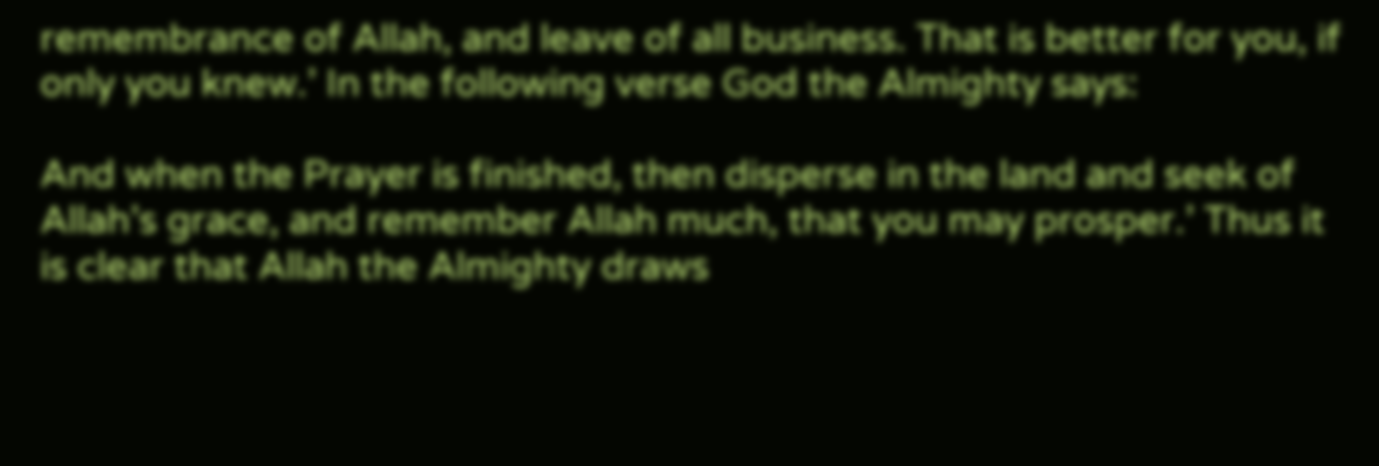remembrance of Allah, and leave of all business. That is better for you, if only you knew.’ In the following verse God the Almighty says:

And when the Prayer is finished, then disperse in the land and seek of Allah’s grace, and remember Allah much, that you may prosper.’ Thus it is clear that Allah the Almighty draws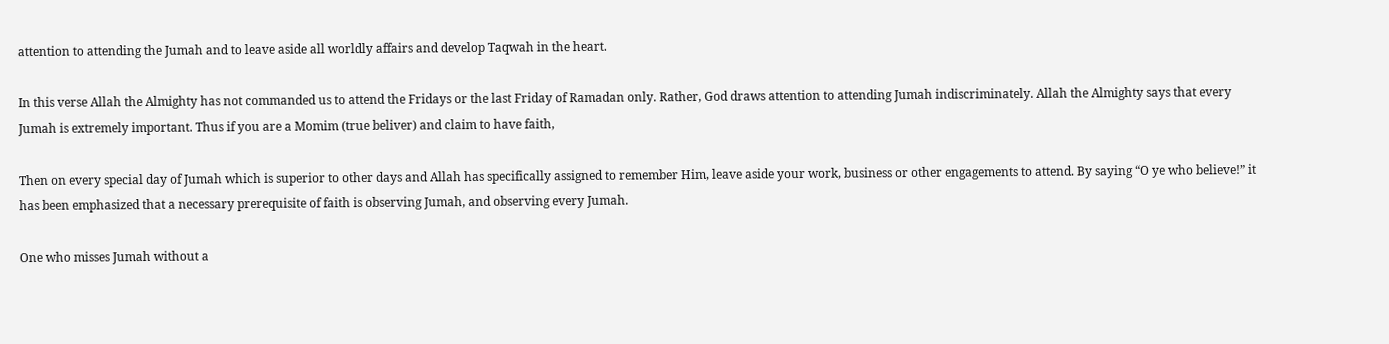attention to attending the Jumah and to leave aside all worldly affairs and develop Taqwah in the heart.

In this verse Allah the Almighty has not commanded us to attend the Fridays or the last Friday of Ramadan only. Rather, God draws attention to attending Jumah indiscriminately. Allah the Almighty says that every Jumah is extremely important. Thus if you are a Momim (true beliver) and claim to have faith,

Then on every special day of Jumah which is superior to other days and Allah has specifically assigned to remember Him, leave aside your work, business or other engagements to attend. By saying “O ye who believe!” it has been emphasized that a necessary prerequisite of faith is observing Jumah, and observing every Jumah.

One who misses Jumah without a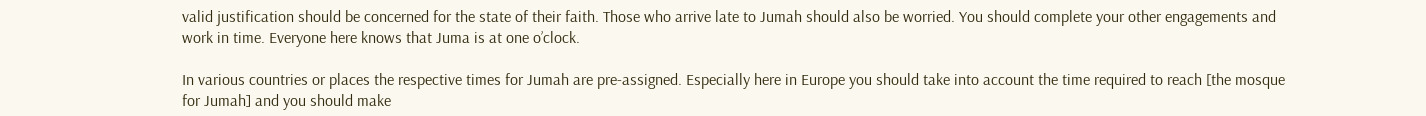valid justification should be concerned for the state of their faith. Those who arrive late to Jumah should also be worried. You should complete your other engagements and work in time. Everyone here knows that Juma is at one o’clock.

In various countries or places the respective times for Jumah are pre-assigned. Especially here in Europe you should take into account the time required to reach [the mosque for Jumah] and you should make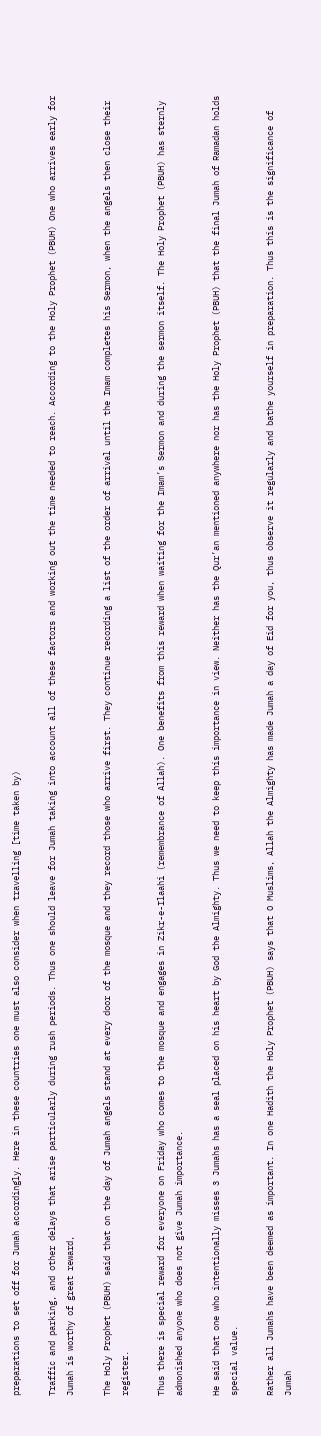preparations to set off for Jumah accordingly. Here in these countries one must also consider when travelling [time taken by)

Traffic and parking, and other delays that arise particularly during rush periods. Thus one should leave for Jumah taking into account all of these factors and working out the time needed to reach. According to the Holy Prophet (PBUH) One who arrives early for Jumah is worthy of great reward,

The Holy Prophet (PBUH) said that on the day of Jumah angels stand at every door of the mosque and they record those who arrive first. They continue recording a list of the order of arrival until the Imam completes his Sermon, when the angels then close their register.

Thus there is special reward for everyone on Friday who comes to the mosque and engages in Zikr-e-Ilaahi (remembrance of Allah). One benefits from this reward when waiting for the Imam’s Sermon and during the sermon itself. The Holy Prophet (PBUH) has sternly admonished anyone who does not give Jumah importance.

He said that one who intentionally misses 3 Jumahs has a seal placed on his heart by God the Almighty. Thus we need to keep this importance in view. Neither has the Qur’an mentioned anywhere nor has the Holy Prophet (PBUH) that the final Jumah of Ramadan holds special value.

Rather all Jumahs have been deemed as important. In one Hadith the Holy Prophet (PBUH) says that O Muslims, Allah the Almighty has made Jumah a day of Eid for you, thus observe it regularly and bathe yourself in preparation. Thus this is the significance of Jumah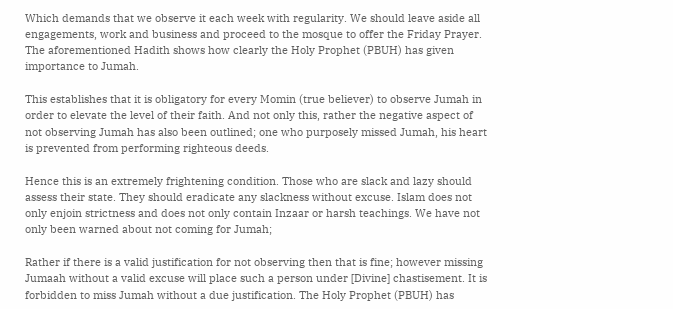Which demands that we observe it each week with regularity. We should leave aside all engagements, work and business and proceed to the mosque to offer the Friday Prayer. The aforementioned Hadith shows how clearly the Holy Prophet (PBUH) has given importance to Jumah.

This establishes that it is obligatory for every Momin (true believer) to observe Jumah in order to elevate the level of their faith. And not only this, rather the negative aspect of not observing Jumah has also been outlined; one who purposely missed Jumah, his heart is prevented from performing righteous deeds.

Hence this is an extremely frightening condition. Those who are slack and lazy should assess their state. They should eradicate any slackness without excuse. Islam does not only enjoin strictness and does not only contain Inzaar or harsh teachings. We have not only been warned about not coming for Jumah;

Rather if there is a valid justification for not observing then that is fine; however missing Jumaah without a valid excuse will place such a person under [Divine] chastisement. It is forbidden to miss Jumah without a due justification. The Holy Prophet (PBUH) has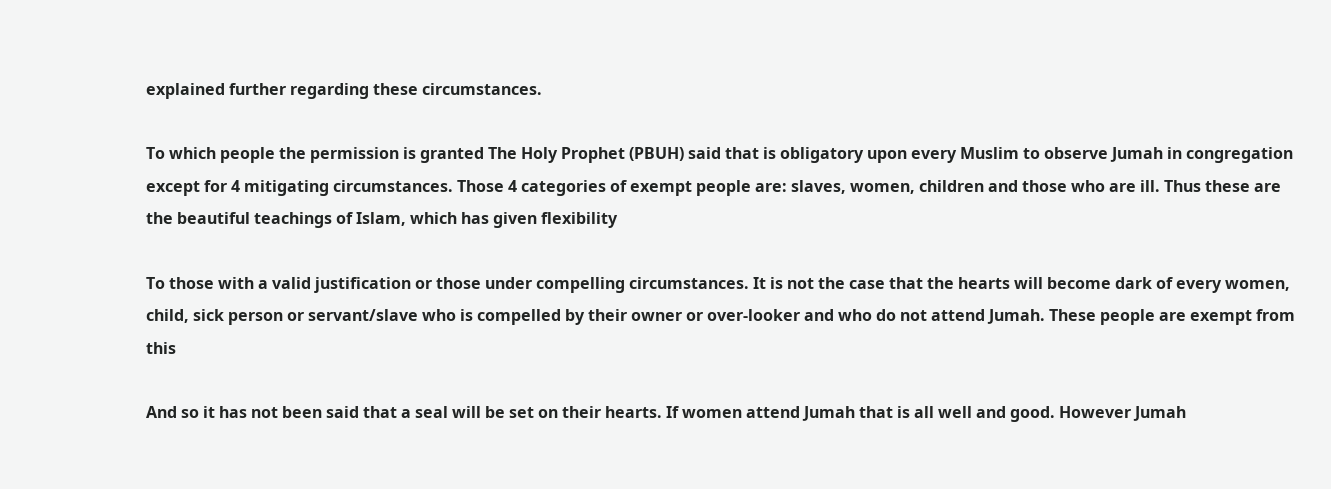explained further regarding these circumstances.

To which people the permission is granted The Holy Prophet (PBUH) said that is obligatory upon every Muslim to observe Jumah in congregation except for 4 mitigating circumstances. Those 4 categories of exempt people are: slaves, women, children and those who are ill. Thus these are the beautiful teachings of Islam, which has given flexibility

To those with a valid justification or those under compelling circumstances. It is not the case that the hearts will become dark of every women, child, sick person or servant/slave who is compelled by their owner or over-looker and who do not attend Jumah. These people are exempt from this

And so it has not been said that a seal will be set on their hearts. If women attend Jumah that is all well and good. However Jumah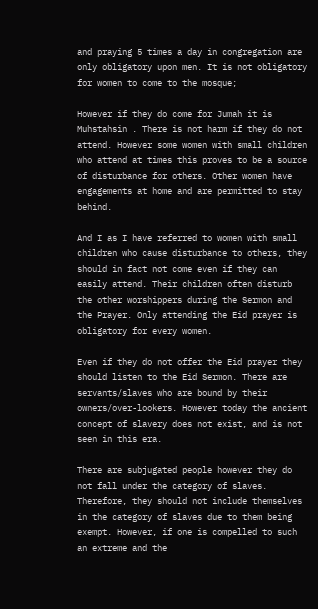and praying 5 times a day in congregation are only obligatory upon men. It is not obligatory for women to come to the mosque;

However if they do come for Jumah it is Muhstahsin . There is not harm if they do not attend. However some women with small children who attend at times this proves to be a source of disturbance for others. Other women have engagements at home and are permitted to stay behind.

And I as I have referred to women with small children who cause disturbance to others, they should in fact not come even if they can easily attend. Their children often disturb the other worshippers during the Sermon and the Prayer. Only attending the Eid prayer is obligatory for every women.

Even if they do not offer the Eid prayer they should listen to the Eid Sermon. There are servants/slaves who are bound by their owners/over-lookers. However today the ancient concept of slavery does not exist, and is not seen in this era.

There are subjugated people however they do not fall under the category of slaves. Therefore, they should not include themselves in the category of slaves due to them being exempt. However, if one is compelled to such an extreme and the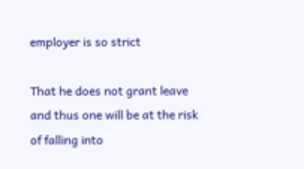employer is so strict

That he does not grant leave and thus one will be at the risk of falling into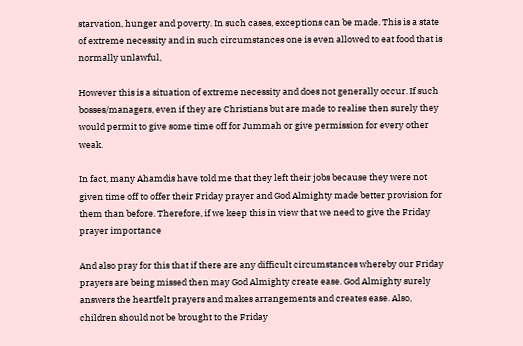starvation, hunger and poverty. In such cases, exceptions can be made. This is a state of extreme necessity and in such circumstances one is even allowed to eat food that is normally unlawful,

However this is a situation of extreme necessity and does not generally occur. If such bosses/managers, even if they are Christians but are made to realise then surely they would permit to give some time off for Jummah or give permission for every other weak.

In fact, many Ahamdis have told me that they left their jobs because they were not given time off to offer their Friday prayer and God Almighty made better provision for them than before. Therefore, if we keep this in view that we need to give the Friday prayer importance

And also pray for this that if there are any difficult circumstances whereby our Friday prayers are being missed then may God Almighty create ease. God Almighty surely answers the heartfelt prayers and makes arrangements and creates ease. Also, children should not be brought to the Friday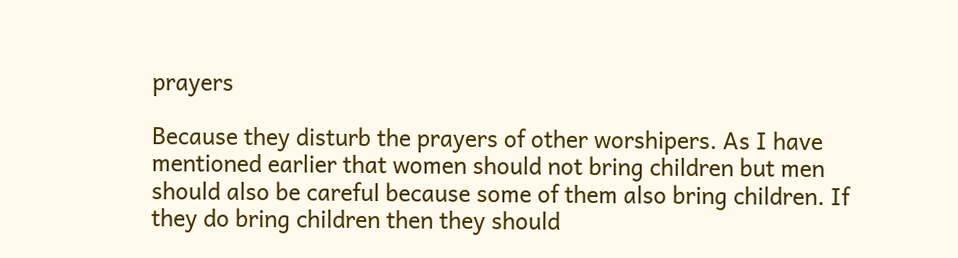prayers

Because they disturb the prayers of other worshipers. As I have mentioned earlier that women should not bring children but men should also be careful because some of them also bring children. If they do bring children then they should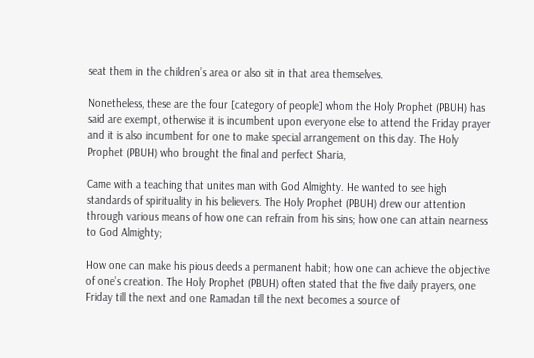seat them in the children’s area or also sit in that area themselves.

Nonetheless, these are the four [category of people] whom the Holy Prophet (PBUH) has said are exempt, otherwise it is incumbent upon everyone else to attend the Friday prayer and it is also incumbent for one to make special arrangement on this day. The Holy Prophet (PBUH) who brought the final and perfect Sharia,

Came with a teaching that unites man with God Almighty. He wanted to see high standards of spirituality in his believers. The Holy Prophet (PBUH) drew our attention through various means of how one can refrain from his sins; how one can attain nearness to God Almighty;

How one can make his pious deeds a permanent habit; how one can achieve the objective of one’s creation. The Holy Prophet (PBUH) often stated that the five daily prayers, one Friday till the next and one Ramadan till the next becomes a source of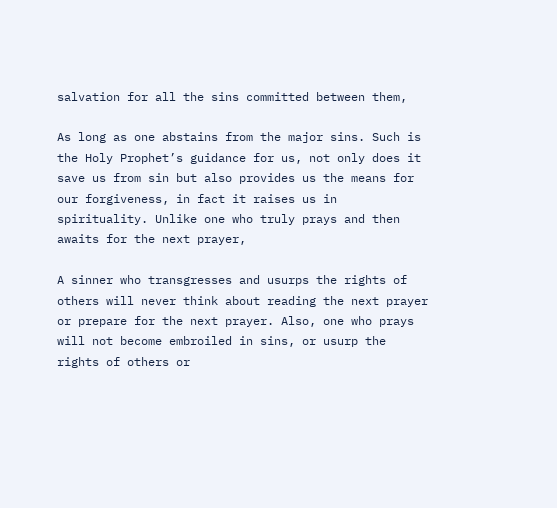salvation for all the sins committed between them,

As long as one abstains from the major sins. Such is the Holy Prophet’s guidance for us, not only does it save us from sin but also provides us the means for our forgiveness, in fact it raises us in spirituality. Unlike one who truly prays and then awaits for the next prayer,

A sinner who transgresses and usurps the rights of others will never think about reading the next prayer or prepare for the next prayer. Also, one who prays will not become embroiled in sins, or usurp the rights of others or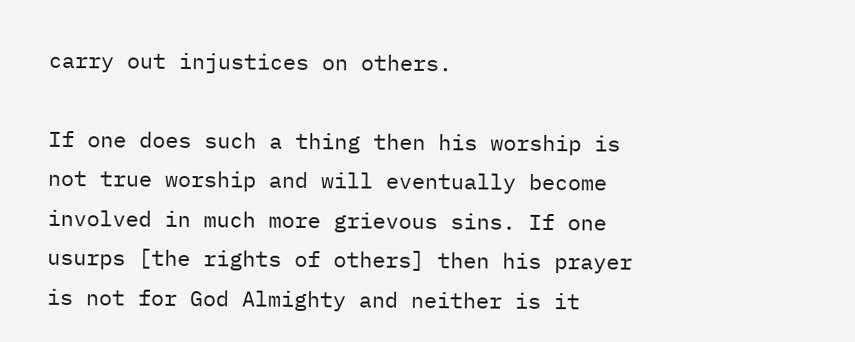carry out injustices on others.

If one does such a thing then his worship is not true worship and will eventually become involved in much more grievous sins. If one usurps [the rights of others] then his prayer is not for God Almighty and neither is it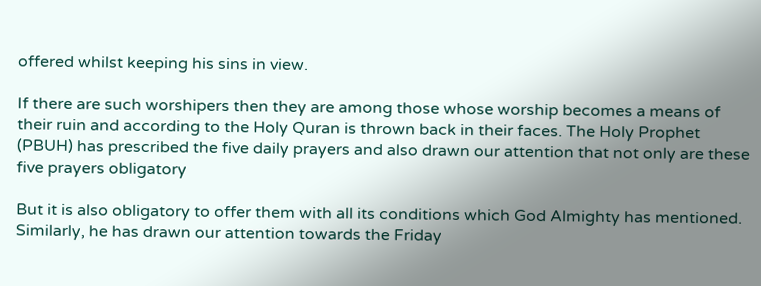offered whilst keeping his sins in view.

If there are such worshipers then they are among those whose worship becomes a means of their ruin and according to the Holy Quran is thrown back in their faces. The Holy Prophet (PBUH) has prescribed the five daily prayers and also drawn our attention that not only are these five prayers obligatory

But it is also obligatory to offer them with all its conditions which God Almighty has mentioned. Similarly, he has drawn our attention towards the Friday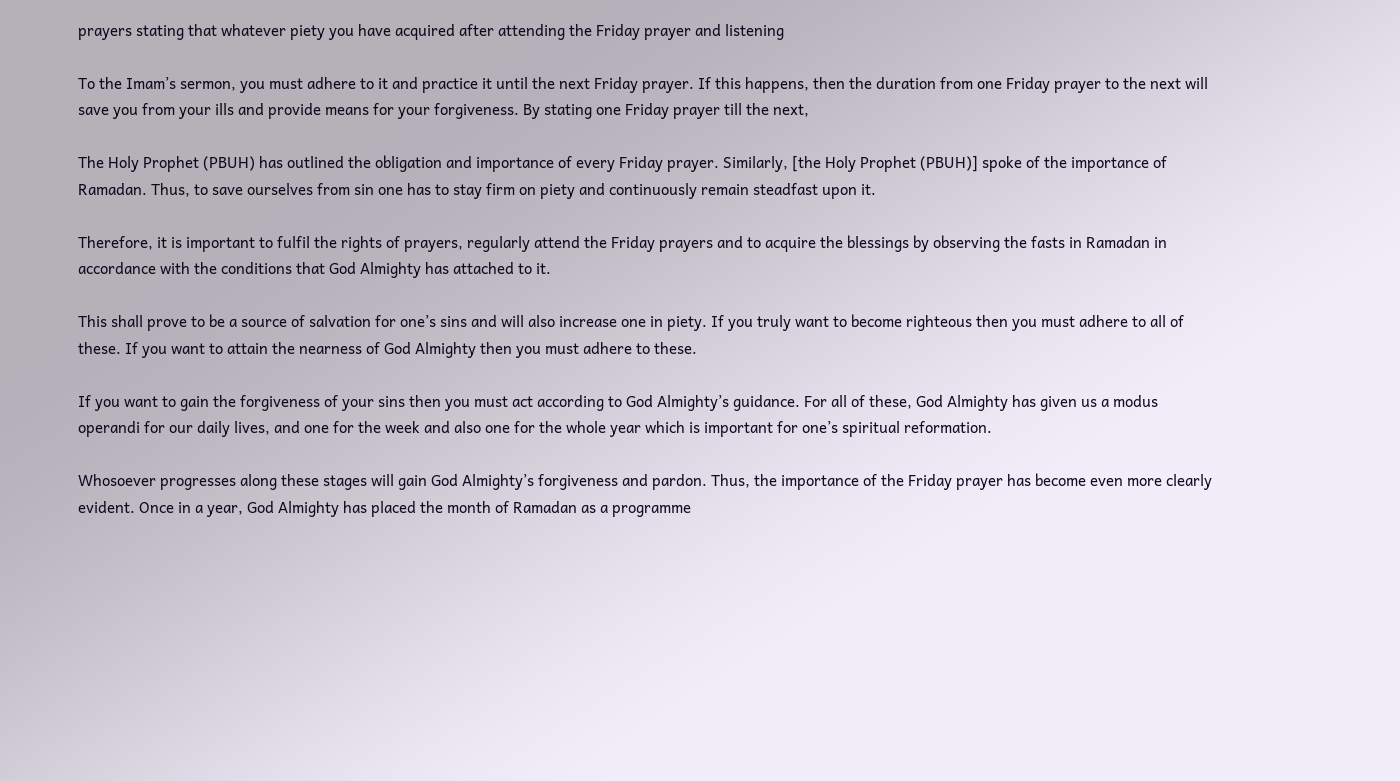prayers stating that whatever piety you have acquired after attending the Friday prayer and listening

To the Imam’s sermon, you must adhere to it and practice it until the next Friday prayer. If this happens, then the duration from one Friday prayer to the next will save you from your ills and provide means for your forgiveness. By stating one Friday prayer till the next,

The Holy Prophet (PBUH) has outlined the obligation and importance of every Friday prayer. Similarly, [the Holy Prophet (PBUH)] spoke of the importance of Ramadan. Thus, to save ourselves from sin one has to stay firm on piety and continuously remain steadfast upon it.

Therefore, it is important to fulfil the rights of prayers, regularly attend the Friday prayers and to acquire the blessings by observing the fasts in Ramadan in accordance with the conditions that God Almighty has attached to it.

This shall prove to be a source of salvation for one’s sins and will also increase one in piety. If you truly want to become righteous then you must adhere to all of these. If you want to attain the nearness of God Almighty then you must adhere to these.

If you want to gain the forgiveness of your sins then you must act according to God Almighty’s guidance. For all of these, God Almighty has given us a modus operandi for our daily lives, and one for the week and also one for the whole year which is important for one’s spiritual reformation.

Whosoever progresses along these stages will gain God Almighty’s forgiveness and pardon. Thus, the importance of the Friday prayer has become even more clearly evident. Once in a year, God Almighty has placed the month of Ramadan as a programme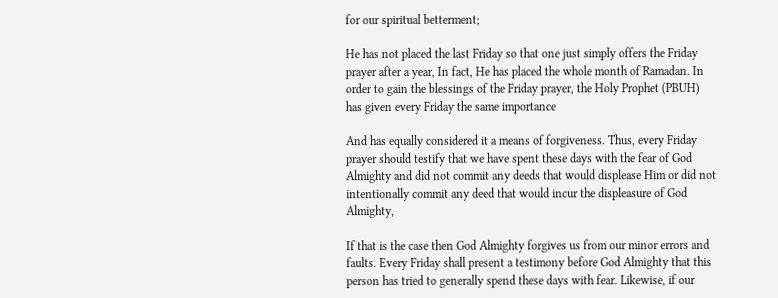for our spiritual betterment;

He has not placed the last Friday so that one just simply offers the Friday prayer after a year, In fact, He has placed the whole month of Ramadan. In order to gain the blessings of the Friday prayer, the Holy Prophet (PBUH) has given every Friday the same importance

And has equally considered it a means of forgiveness. Thus, every Friday prayer should testify that we have spent these days with the fear of God Almighty and did not commit any deeds that would displease Him or did not intentionally commit any deed that would incur the displeasure of God Almighty,

If that is the case then God Almighty forgives us from our minor errors and faults. Every Friday shall present a testimony before God Almighty that this person has tried to generally spend these days with fear. Likewise, if our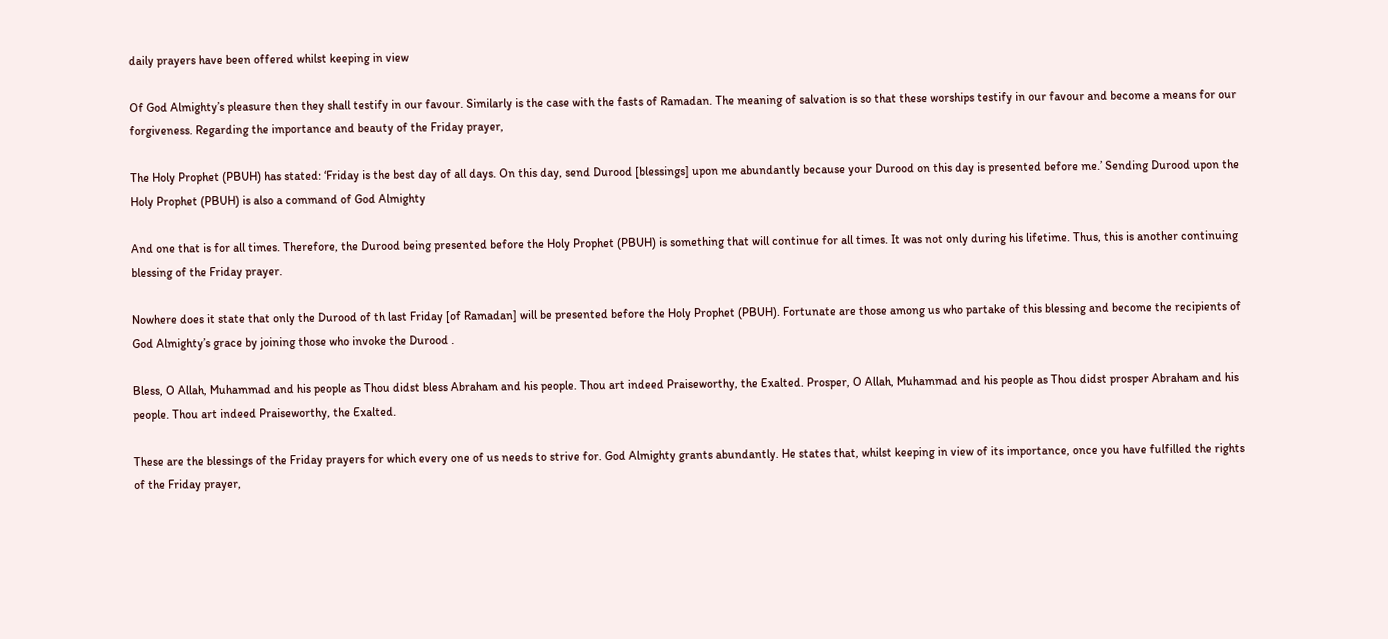daily prayers have been offered whilst keeping in view

Of God Almighty’s pleasure then they shall testify in our favour. Similarly is the case with the fasts of Ramadan. The meaning of salvation is so that these worships testify in our favour and become a means for our forgiveness. Regarding the importance and beauty of the Friday prayer,

The Holy Prophet (PBUH) has stated: ‘Friday is the best day of all days. On this day, send Durood [blessings] upon me abundantly because your Durood on this day is presented before me.’ Sending Durood upon the Holy Prophet (PBUH) is also a command of God Almighty

And one that is for all times. Therefore, the Durood being presented before the Holy Prophet (PBUH) is something that will continue for all times. It was not only during his lifetime. Thus, this is another continuing blessing of the Friday prayer.

Nowhere does it state that only the Durood of th last Friday [of Ramadan] will be presented before the Holy Prophet (PBUH). Fortunate are those among us who partake of this blessing and become the recipients of God Almighty’s grace by joining those who invoke the Durood .

Bless, O Allah, Muhammad and his people as Thou didst bless Abraham and his people. Thou art indeed Praiseworthy, the Exalted. Prosper, O Allah, Muhammad and his people as Thou didst prosper Abraham and his people. Thou art indeed Praiseworthy, the Exalted.

These are the blessings of the Friday prayers for which every one of us needs to strive for. God Almighty grants abundantly. He states that, whilst keeping in view of its importance, once you have fulfilled the rights of the Friday prayer,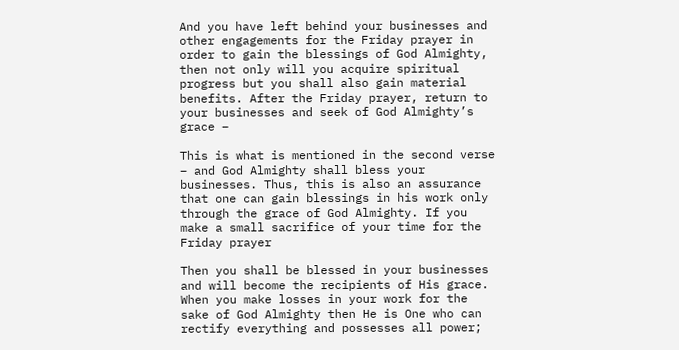And you have left behind your businesses and other engagements for the Friday prayer in order to gain the blessings of God Almighty, then not only will you acquire spiritual progress but you shall also gain material benefits. After the Friday prayer, return to your businesses and seek of God Almighty’s grace –

This is what is mentioned in the second verse – and God Almighty shall bless your businesses. Thus, this is also an assurance that one can gain blessings in his work only through the grace of God Almighty. If you make a small sacrifice of your time for the Friday prayer

Then you shall be blessed in your businesses and will become the recipients of His grace. When you make losses in your work for the sake of God Almighty then He is One who can rectify everything and possesses all power;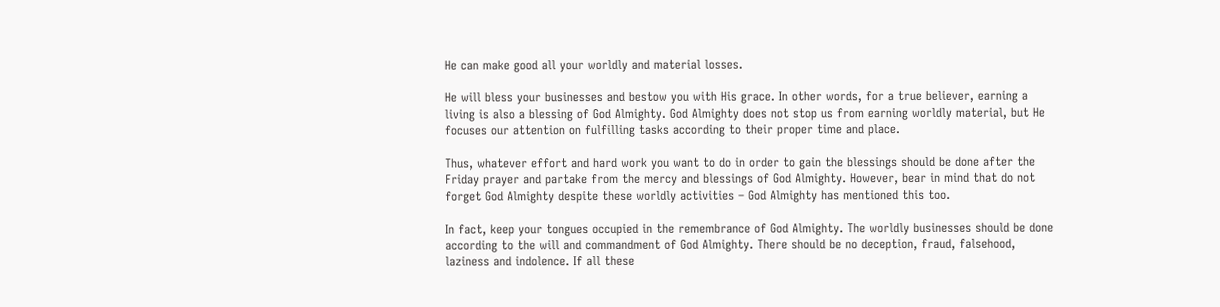He can make good all your worldly and material losses.

He will bless your businesses and bestow you with His grace. In other words, for a true believer, earning a living is also a blessing of God Almighty. God Almighty does not stop us from earning worldly material, but He focuses our attention on fulfilling tasks according to their proper time and place.

Thus, whatever effort and hard work you want to do in order to gain the blessings should be done after the Friday prayer and partake from the mercy and blessings of God Almighty. However, bear in mind that do not forget God Almighty despite these worldly activities – God Almighty has mentioned this too.

In fact, keep your tongues occupied in the remembrance of God Almighty. The worldly businesses should be done according to the will and commandment of God Almighty. There should be no deception, fraud, falsehood, laziness and indolence. If all these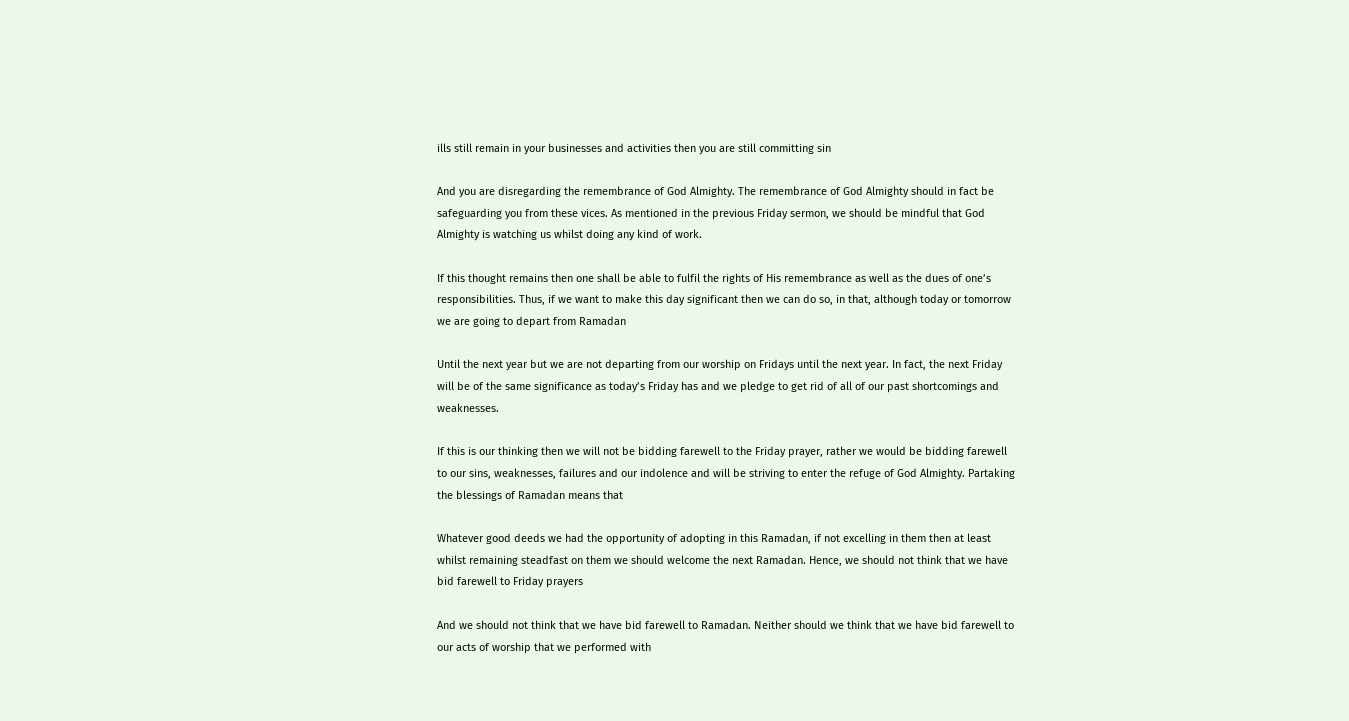ills still remain in your businesses and activities then you are still committing sin

And you are disregarding the remembrance of God Almighty. The remembrance of God Almighty should in fact be safeguarding you from these vices. As mentioned in the previous Friday sermon, we should be mindful that God Almighty is watching us whilst doing any kind of work.

If this thought remains then one shall be able to fulfil the rights of His remembrance as well as the dues of one’s responsibilities. Thus, if we want to make this day significant then we can do so, in that, although today or tomorrow we are going to depart from Ramadan

Until the next year but we are not departing from our worship on Fridays until the next year. In fact, the next Friday will be of the same significance as today’s Friday has and we pledge to get rid of all of our past shortcomings and weaknesses.

If this is our thinking then we will not be bidding farewell to the Friday prayer, rather we would be bidding farewell to our sins, weaknesses, failures and our indolence and will be striving to enter the refuge of God Almighty. Partaking the blessings of Ramadan means that

Whatever good deeds we had the opportunity of adopting in this Ramadan, if not excelling in them then at least whilst remaining steadfast on them we should welcome the next Ramadan. Hence, we should not think that we have bid farewell to Friday prayers

And we should not think that we have bid farewell to Ramadan. Neither should we think that we have bid farewell to our acts of worship that we performed with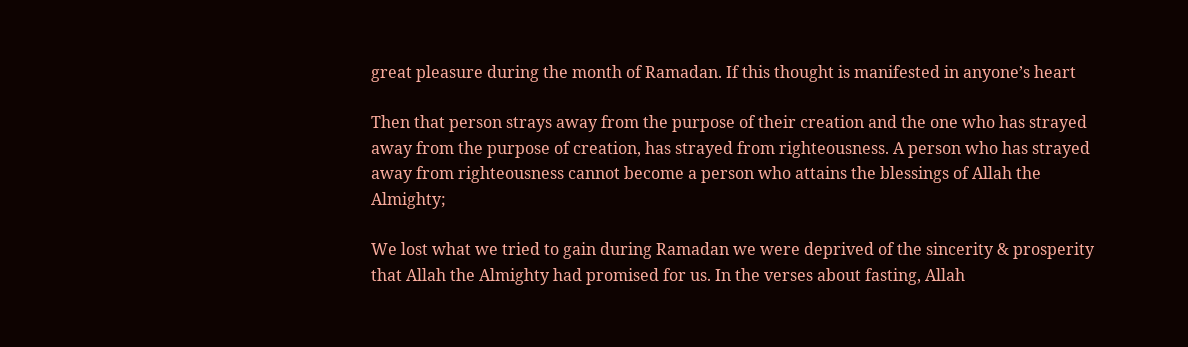great pleasure during the month of Ramadan. If this thought is manifested in anyone’s heart

Then that person strays away from the purpose of their creation and the one who has strayed away from the purpose of creation, has strayed from righteousness. A person who has strayed away from righteousness cannot become a person who attains the blessings of Allah the Almighty;

We lost what we tried to gain during Ramadan we were deprived of the sincerity & prosperity that Allah the Almighty had promised for us. In the verses about fasting, Allah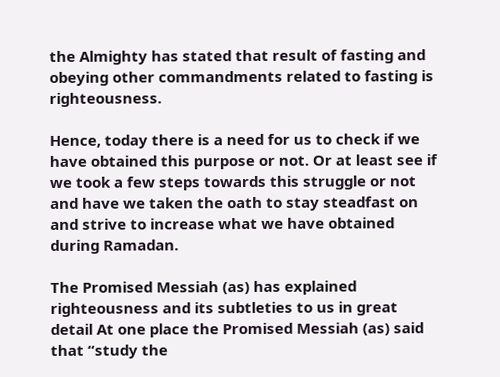the Almighty has stated that result of fasting and obeying other commandments related to fasting is righteousness.

Hence, today there is a need for us to check if we have obtained this purpose or not. Or at least see if we took a few steps towards this struggle or not and have we taken the oath to stay steadfast on and strive to increase what we have obtained during Ramadan.

The Promised Messiah (as) has explained righteousness and its subtleties to us in great detail At one place the Promised Messiah (as) said that “study the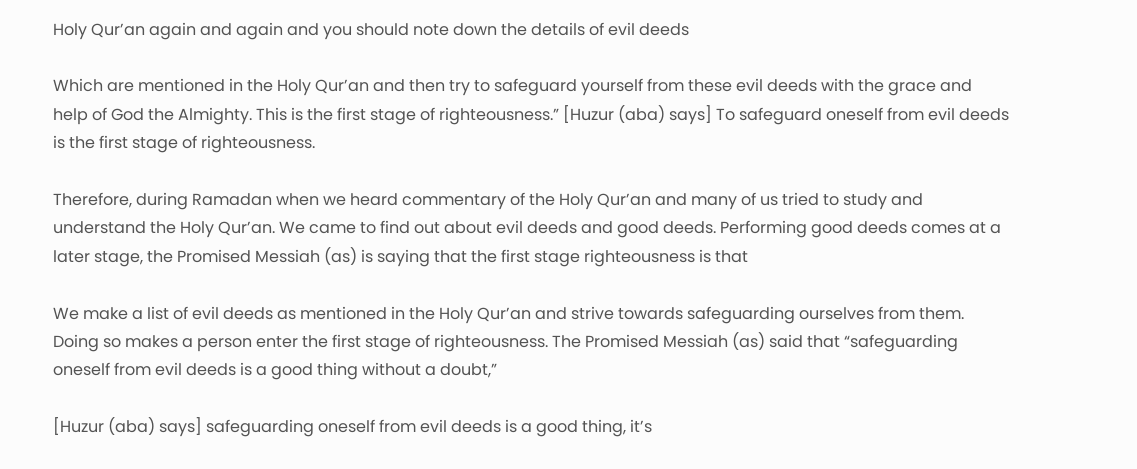Holy Qur’an again and again and you should note down the details of evil deeds

Which are mentioned in the Holy Qur’an and then try to safeguard yourself from these evil deeds with the grace and help of God the Almighty. This is the first stage of righteousness.” [Huzur (aba) says] To safeguard oneself from evil deeds is the first stage of righteousness.

Therefore, during Ramadan when we heard commentary of the Holy Qur’an and many of us tried to study and understand the Holy Qur’an. We came to find out about evil deeds and good deeds. Performing good deeds comes at a later stage, the Promised Messiah (as) is saying that the first stage righteousness is that

We make a list of evil deeds as mentioned in the Holy Qur’an and strive towards safeguarding ourselves from them. Doing so makes a person enter the first stage of righteousness. The Promised Messiah (as) said that “safeguarding oneself from evil deeds is a good thing without a doubt,”

[Huzur (aba) says] safeguarding oneself from evil deeds is a good thing, it’s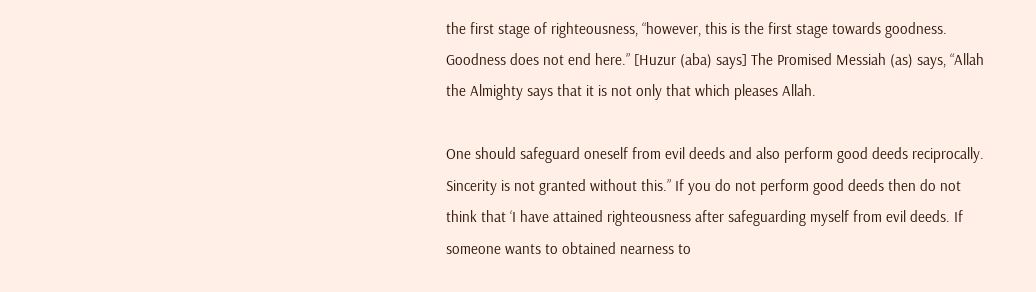the first stage of righteousness, “however, this is the first stage towards goodness. Goodness does not end here.” [Huzur (aba) says] The Promised Messiah (as) says, “Allah the Almighty says that it is not only that which pleases Allah.

One should safeguard oneself from evil deeds and also perform good deeds reciprocally. Sincerity is not granted without this.” If you do not perform good deeds then do not think that ‘I have attained righteousness after safeguarding myself from evil deeds. If someone wants to obtained nearness to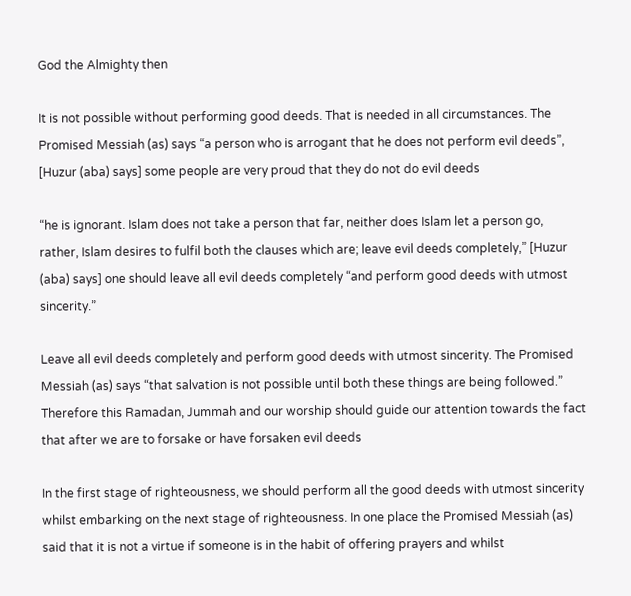God the Almighty then

It is not possible without performing good deeds. That is needed in all circumstances. The Promised Messiah (as) says “a person who is arrogant that he does not perform evil deeds”, [Huzur (aba) says] some people are very proud that they do not do evil deeds

“he is ignorant. Islam does not take a person that far, neither does Islam let a person go, rather, Islam desires to fulfil both the clauses which are; leave evil deeds completely,” [Huzur (aba) says] one should leave all evil deeds completely “and perform good deeds with utmost sincerity.”

Leave all evil deeds completely and perform good deeds with utmost sincerity. The Promised Messiah (as) says “that salvation is not possible until both these things are being followed.” Therefore this Ramadan, Jummah and our worship should guide our attention towards the fact that after we are to forsake or have forsaken evil deeds

In the first stage of righteousness, we should perform all the good deeds with utmost sincerity whilst embarking on the next stage of righteousness. In one place the Promised Messiah (as) said that it is not a virtue if someone is in the habit of offering prayers and whilst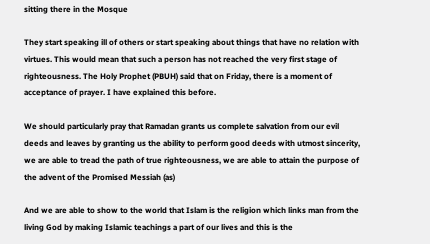sitting there in the Mosque

They start speaking ill of others or start speaking about things that have no relation with virtues. This would mean that such a person has not reached the very first stage of righteousness. The Holy Prophet (PBUH) said that on Friday, there is a moment of acceptance of prayer. I have explained this before.

We should particularly pray that Ramadan grants us complete salvation from our evil deeds and leaves by granting us the ability to perform good deeds with utmost sincerity, we are able to tread the path of true righteousness, we are able to attain the purpose of the advent of the Promised Messiah (as)

And we are able to show to the world that Islam is the religion which links man from the living God by making Islamic teachings a part of our lives and this is the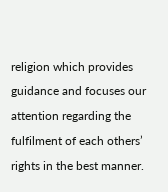religion which provides guidance and focuses our attention regarding the fulfilment of each others’ rights in the best manner.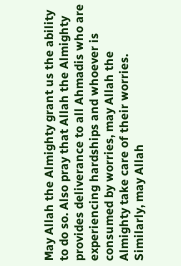May Allah the Almighty grant us the ability to do so. Also pray that Allah the Almighty provides deliverance to all Ahmadis who are experiencing hardships and whoever is consumed by worries, may Allah the Almighty take care of their worries. Similarly, may Allah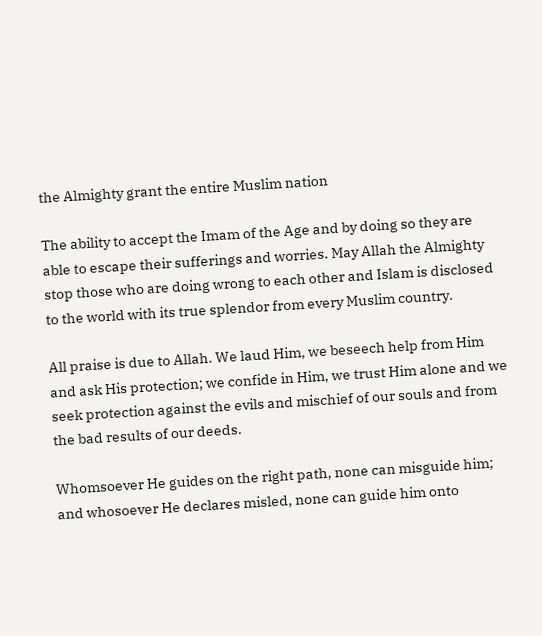the Almighty grant the entire Muslim nation

The ability to accept the Imam of the Age and by doing so they are able to escape their sufferings and worries. May Allah the Almighty stop those who are doing wrong to each other and Islam is disclosed to the world with its true splendor from every Muslim country.

All praise is due to Allah. We laud Him, we beseech help from Him and ask His protection; we confide in Him, we trust Him alone and we seek protection against the evils and mischief of our souls and from the bad results of our deeds.

Whomsoever He guides on the right path, none can misguide him; and whosoever He declares misled, none can guide him onto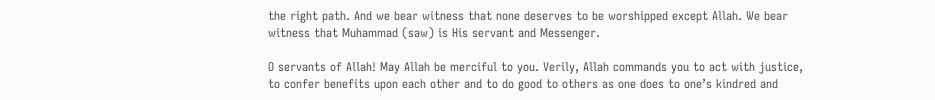the right path. And we bear witness that none deserves to be worshipped except Allah. We bear witness that Muhammad (saw) is His servant and Messenger.

O servants of Allah! May Allah be merciful to you. Verily, Allah commands you to act with justice, to confer benefits upon each other and to do good to others as one does to one’s kindred and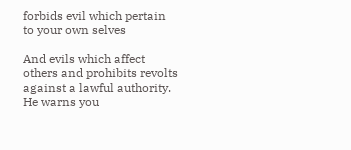forbids evil which pertain to your own selves

And evils which affect others and prohibits revolts against a lawful authority. He warns you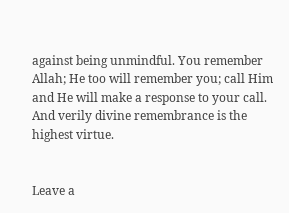against being unmindful. You remember Allah; He too will remember you; call Him and He will make a response to your call. And verily divine remembrance is the highest virtue.


Leave a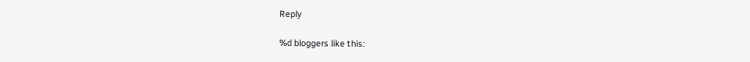Reply

%d bloggers like this: